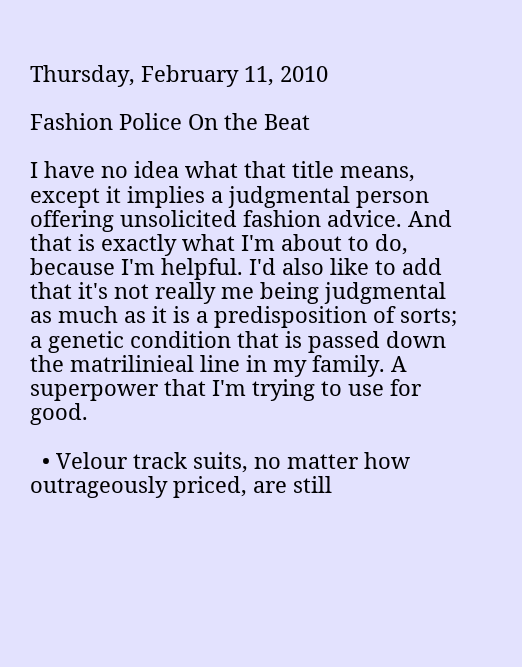Thursday, February 11, 2010

Fashion Police On the Beat

I have no idea what that title means, except it implies a judgmental person offering unsolicited fashion advice. And that is exactly what I'm about to do, because I'm helpful. I'd also like to add that it's not really me being judgmental as much as it is a predisposition of sorts; a genetic condition that is passed down the matrilinieal line in my family. A superpower that I'm trying to use for good.

  • Velour track suits, no matter how outrageously priced, are still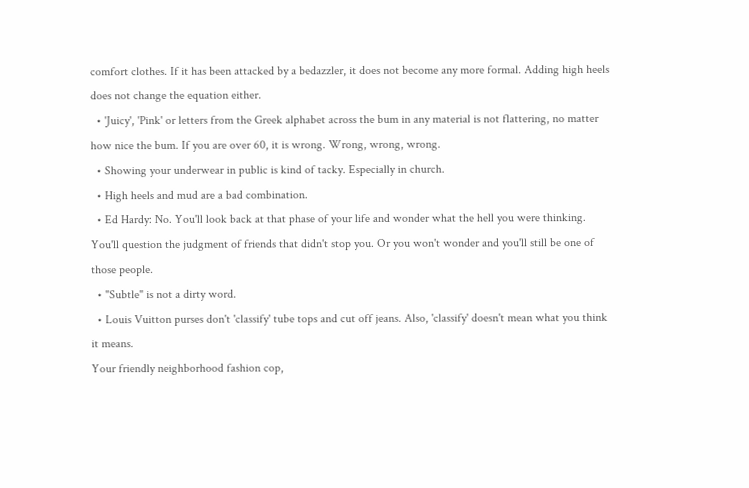comfort clothes. If it has been attacked by a bedazzler, it does not become any more formal. Adding high heels does not change the equation either.
  • 'Juicy', 'Pink' or letters from the Greek alphabet across the bum in any material is not flattering, no matter how nice the bum. If you are over 60, it is wrong. Wrong, wrong, wrong.
  • Showing your underwear in public is kind of tacky. Especially in church.
  • High heels and mud are a bad combination.
  • Ed Hardy: No. You'll look back at that phase of your life and wonder what the hell you were thinking. You'll question the judgment of friends that didn't stop you. Or you won't wonder and you'll still be one of those people.
  • "Subtle" is not a dirty word.
  • Louis Vuitton purses don't 'classify' tube tops and cut off jeans. Also, 'classify' doesn't mean what you think it means.
Your friendly neighborhood fashion cop,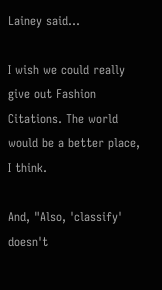Lainey said...

I wish we could really give out Fashion Citations. The world would be a better place, I think.

And, "Also, 'classify' doesn't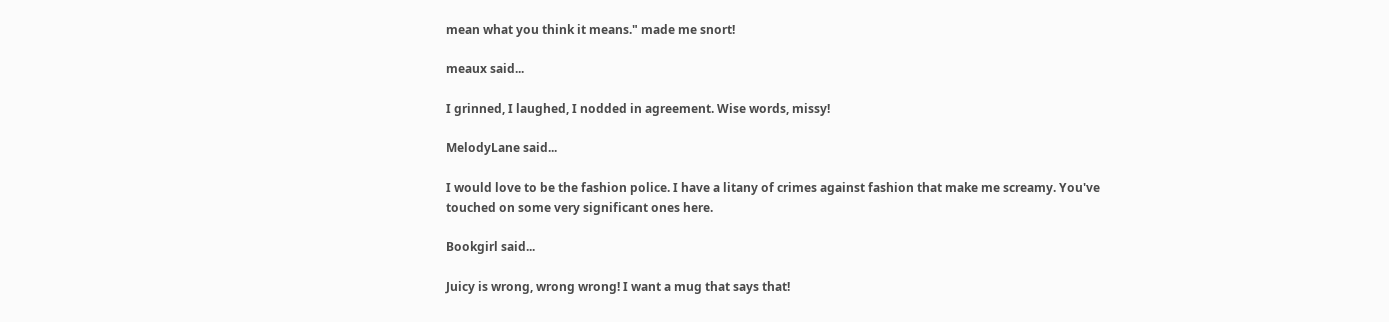mean what you think it means." made me snort!

meaux said...

I grinned, I laughed, I nodded in agreement. Wise words, missy!

MelodyLane said...

I would love to be the fashion police. I have a litany of crimes against fashion that make me screamy. You've touched on some very significant ones here.

Bookgirl said...

Juicy is wrong, wrong wrong! I want a mug that says that!